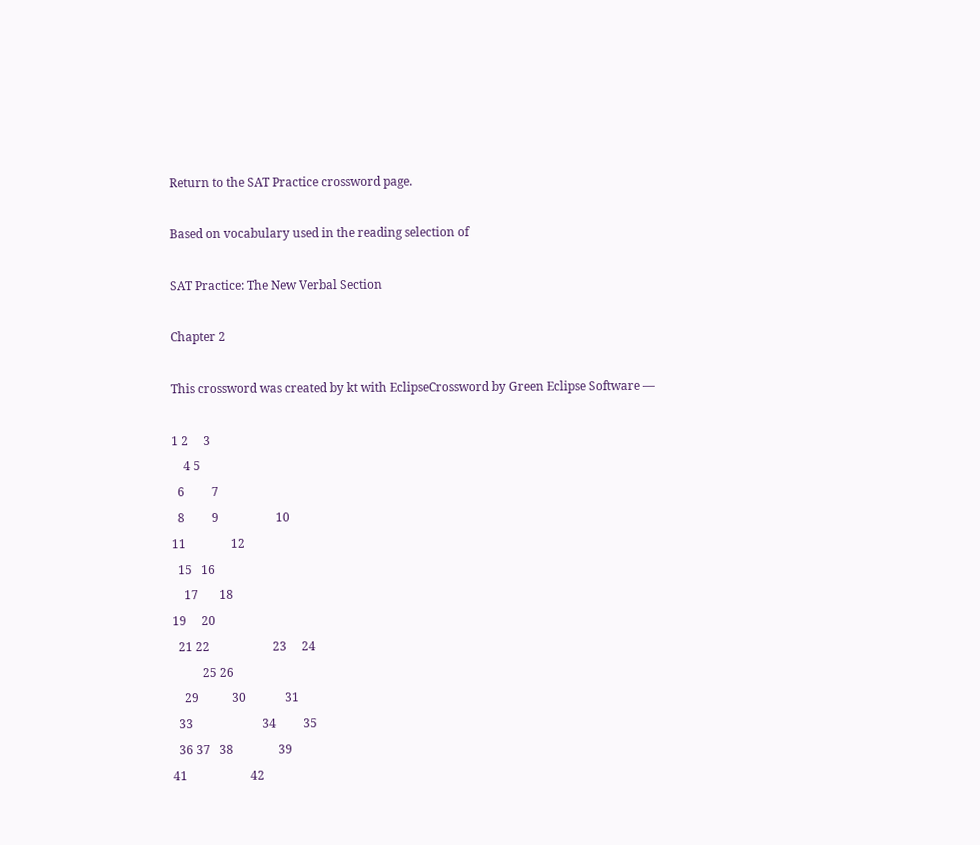Return to the SAT Practice crossword page.

Based on vocabulary used in the reading selection of

SAT Practice: The New Verbal Section

Chapter 2

This crossword was created by kt with EclipseCrossword by Green Eclipse Software —

1 2     3
    4 5
  6         7
  8         9                   10
11               12
  15   16
    17       18
19     20
  21 22                     23     24
          25 26
    29           30             31
  33                       34         35
  36 37   38               39
41                     42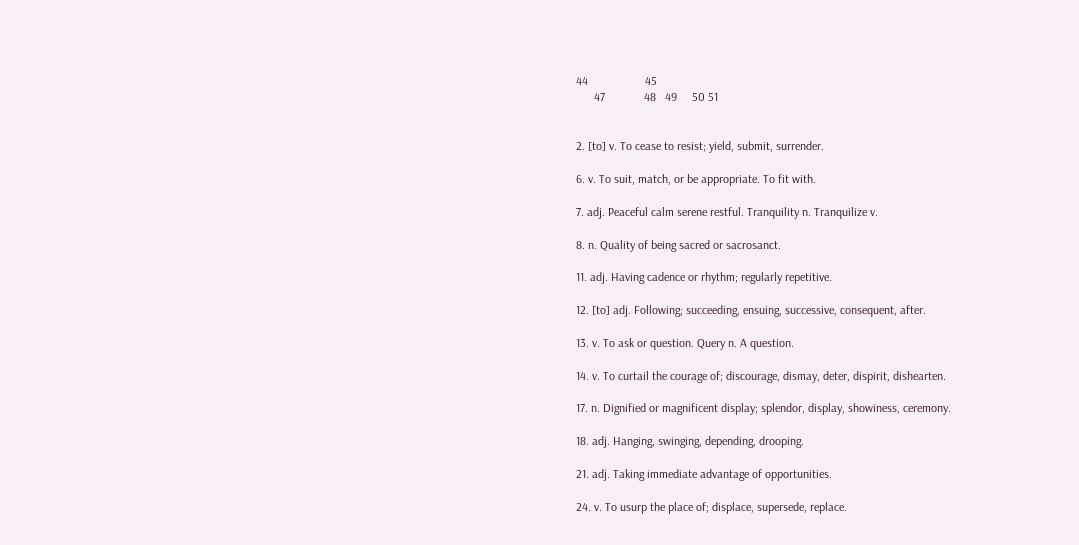44                   45
      47             48   49     50 51


2. [to] v. To cease to resist; yield, submit, surrender.

6. v. To suit, match, or be appropriate. To fit with.

7. adj. Peaceful calm serene restful. Tranquility n. Tranquilize v.

8. n. Quality of being sacred or sacrosanct.

11. adj. Having cadence or rhythm; regularly repetitive.

12. [to] adj. Following; succeeding, ensuing, successive, consequent, after.

13. v. To ask or question. Query n. A question.

14. v. To curtail the courage of; discourage, dismay, deter, dispirit, dishearten.

17. n. Dignified or magnificent display; splendor, display, showiness, ceremony.

18. adj. Hanging, swinging, depending, drooping.

21. adj. Taking immediate advantage of opportunities.

24. v. To usurp the place of; displace, supersede, replace.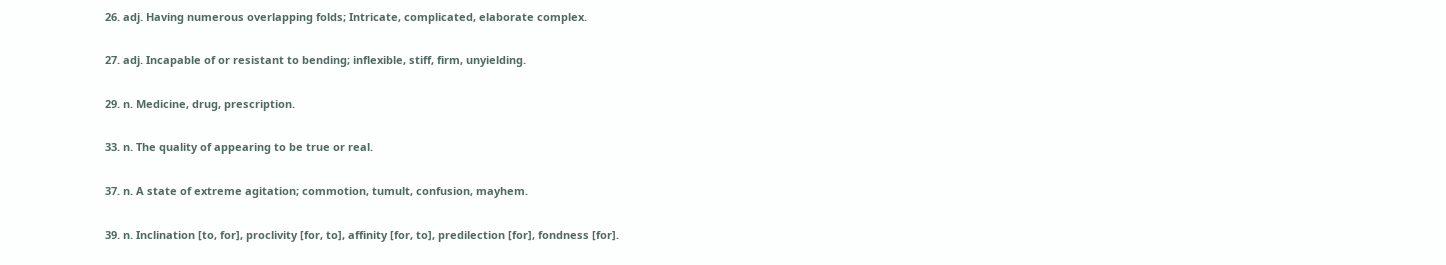26. adj. Having numerous overlapping folds; Intricate, complicated, elaborate complex.

27. adj. Incapable of or resistant to bending; inflexible, stiff, firm, unyielding.

29. n. Medicine, drug, prescription.

33. n. The quality of appearing to be true or real.

37. n. A state of extreme agitation; commotion, tumult, confusion, mayhem.

39. n. Inclination [to, for], proclivity [for, to], affinity [for, to], predilection [for], fondness [for].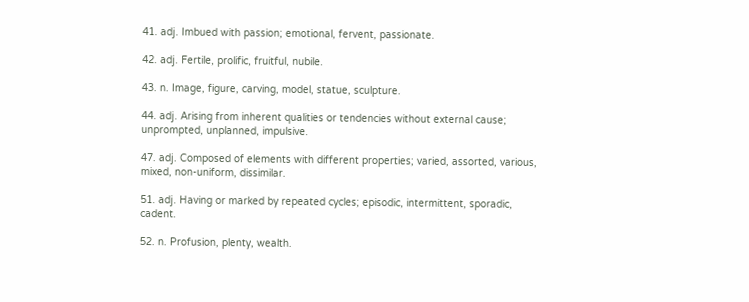41. adj. Imbued with passion; emotional, fervent, passionate.

42. adj. Fertile, prolific, fruitful, nubile.

43. n. Image, figure, carving, model, statue, sculpture.

44. adj. Arising from inherent qualities or tendencies without external cause; unprompted, unplanned, impulsive.

47. adj. Composed of elements with different properties; varied, assorted, various, mixed, non-uniform, dissimilar.

51. adj. Having or marked by repeated cycles; episodic, intermittent, sporadic, cadent.

52. n. Profusion, plenty, wealth.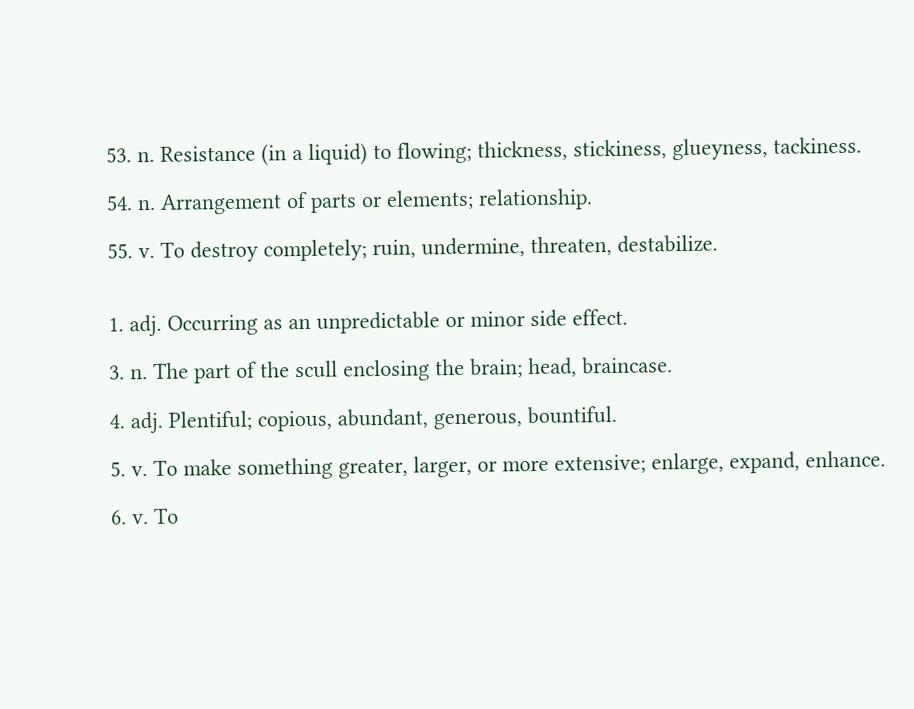53. n. Resistance (in a liquid) to flowing; thickness, stickiness, glueyness, tackiness.

54. n. Arrangement of parts or elements; relationship.

55. v. To destroy completely; ruin, undermine, threaten, destabilize.


1. adj. Occurring as an unpredictable or minor side effect.

3. n. The part of the scull enclosing the brain; head, braincase.

4. adj. Plentiful; copious, abundant, generous, bountiful.

5. v. To make something greater, larger, or more extensive; enlarge, expand, enhance.

6. v. To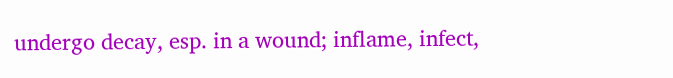undergo decay, esp. in a wound; inflame, infect,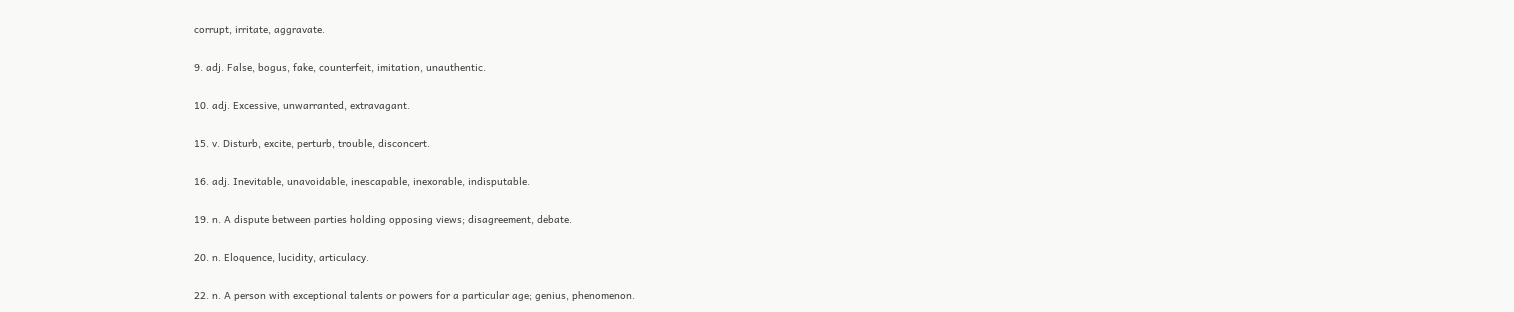corrupt, irritate, aggravate.

9. adj. False, bogus, fake, counterfeit, imitation, unauthentic.

10. adj. Excessive, unwarranted, extravagant.

15. v. Disturb, excite, perturb, trouble, disconcert.

16. adj. Inevitable, unavoidable, inescapable, inexorable, indisputable.

19. n. A dispute between parties holding opposing views; disagreement, debate.

20. n. Eloquence, lucidity, articulacy.

22. n. A person with exceptional talents or powers for a particular age; genius, phenomenon.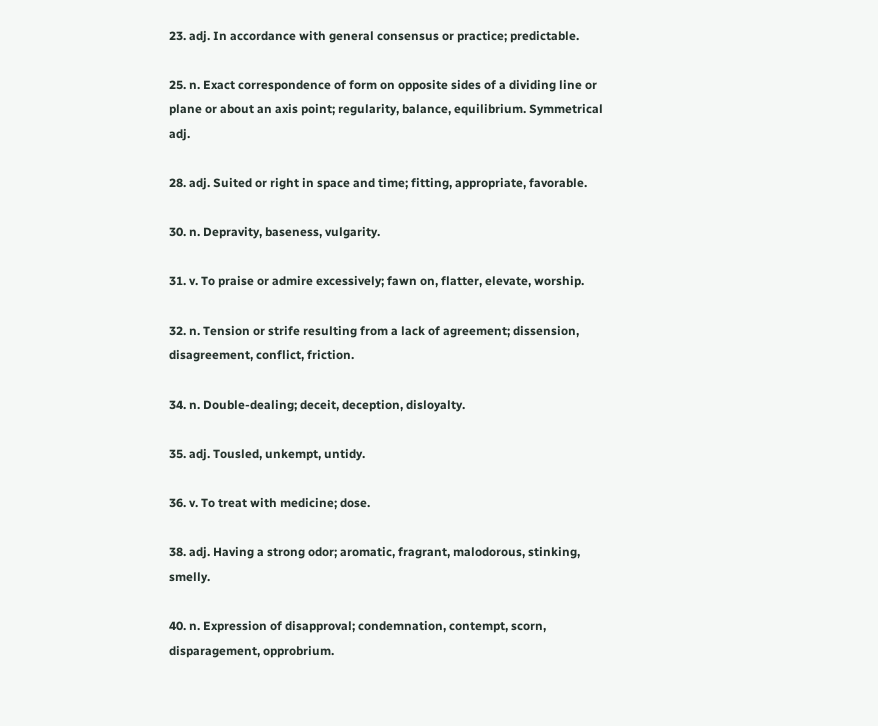23. adj. In accordance with general consensus or practice; predictable.

25. n. Exact correspondence of form on opposite sides of a dividing line or plane or about an axis point; regularity, balance, equilibrium. Symmetrical adj.

28. adj. Suited or right in space and time; fitting, appropriate, favorable.

30. n. Depravity, baseness, vulgarity.

31. v. To praise or admire excessively; fawn on, flatter, elevate, worship.

32. n. Tension or strife resulting from a lack of agreement; dissension, disagreement, conflict, friction.

34. n. Double-dealing; deceit, deception, disloyalty.

35. adj. Tousled, unkempt, untidy.

36. v. To treat with medicine; dose.

38. adj. Having a strong odor; aromatic, fragrant, malodorous, stinking, smelly.

40. n. Expression of disapproval; condemnation, contempt, scorn, disparagement, opprobrium.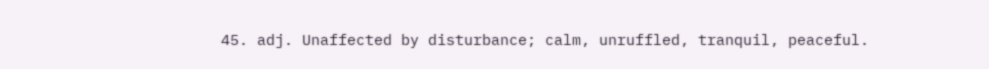45. adj. Unaffected by disturbance; calm, unruffled, tranquil, peaceful.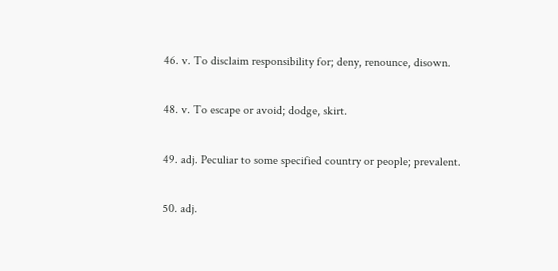46. v. To disclaim responsibility for; deny, renounce, disown.

48. v. To escape or avoid; dodge, skirt.

49. adj. Peculiar to some specified country or people; prevalent.

50. adj.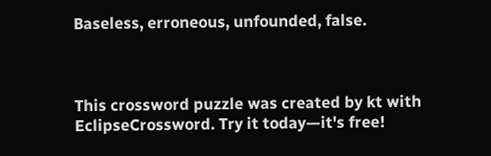Baseless, erroneous, unfounded, false.



This crossword puzzle was created by kt with EclipseCrossword. Try it today—it's free!